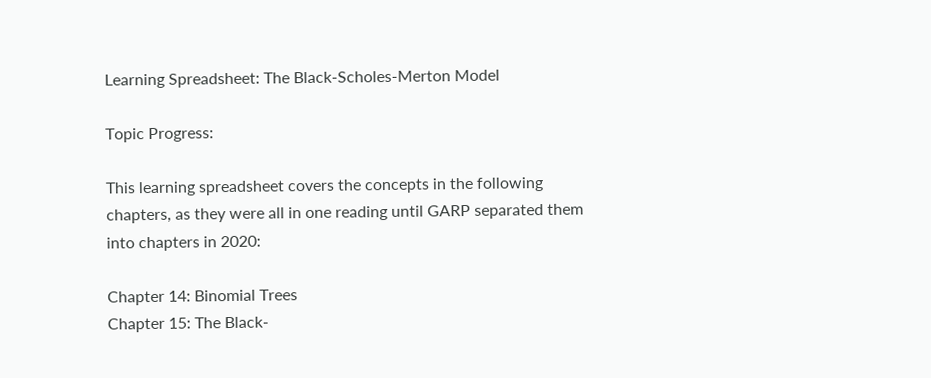Learning Spreadsheet: The Black-Scholes-Merton Model

Topic Progress:

This learning spreadsheet covers the concepts in the following chapters, as they were all in one reading until GARP separated them into chapters in 2020:

Chapter 14: Binomial Trees
Chapter 15: The Black-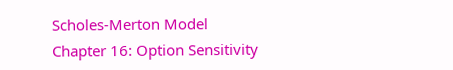Scholes-Merton Model
Chapter 16: Option Sensitivity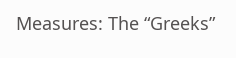Measures: The “Greeks”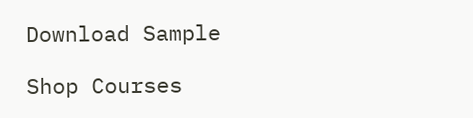Download Sample

Shop Courses